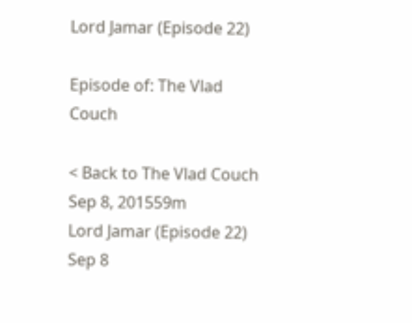Lord Jamar (Episode 22)

Episode of: The Vlad Couch

< Back to The Vlad Couch
Sep 8, 201559m
Lord Jamar (Episode 22)
Sep 8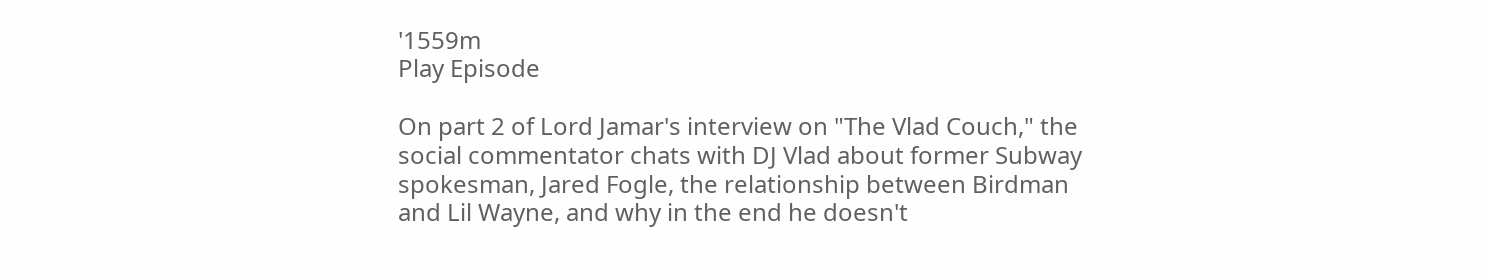'1559m
Play Episode

On part 2 of Lord Jamar's interview on "The Vlad Couch," the social commentator chats with DJ Vlad about former Subway spokesman, Jared Fogle, the relationship between Birdman and Lil Wayne, and why in the end he doesn't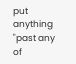put anything "past any of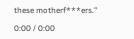these motherf***ers."

0:00 / 0:00